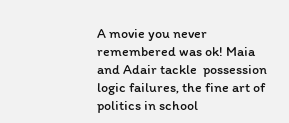A movie you never remembered was ok! Maia and Adair tackle  possession logic failures, the fine art of politics in school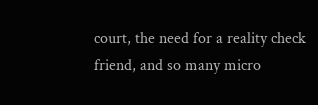court, the need for a reality check friend, and so many micro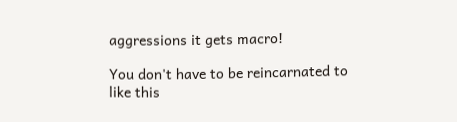aggressions it gets macro!

You don't have to be reincarnated to like this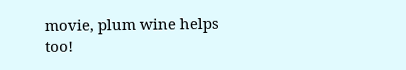movie, plum wine helps too!